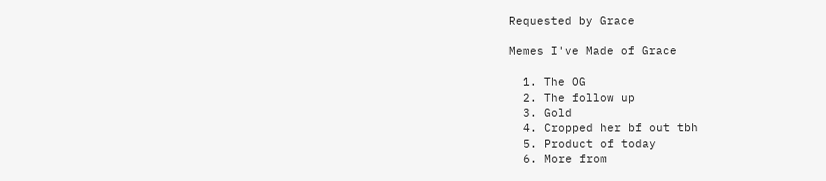Requested by Grace

Memes I've Made of Grace

  1. The OG
  2. The follow up
  3. Gold
  4. Cropped her bf out tbh
  5. Product of today
  6. More from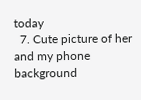today
  7. Cute picture of her and my phone background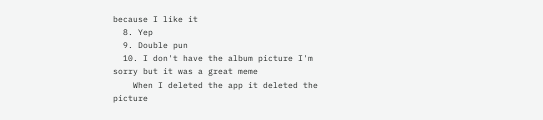because I like it
  8. Yep
  9. Double pun
  10. I don't have the album picture I'm sorry but it was a great meme
    When I deleted the app it deleted the picture